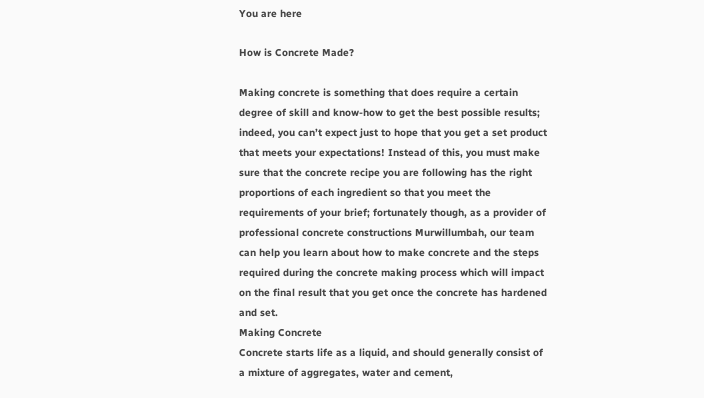You are here

How is Concrete Made?

Making concrete is something that does require a certain degree of skill and know-how to get the best possible results; indeed, you can’t expect just to hope that you get a set product that meets your expectations! Instead of this, you must make sure that the concrete recipe you are following has the right proportions of each ingredient so that you meet the requirements of your brief; fortunately though, as a provider of professional concrete constructions Murwillumbah, our team can help you learn about how to make concrete and the steps required during the concrete making process which will impact on the final result that you get once the concrete has hardened and set.
Making Concrete
Concrete starts life as a liquid, and should generally consist of a mixture of aggregates, water and cement,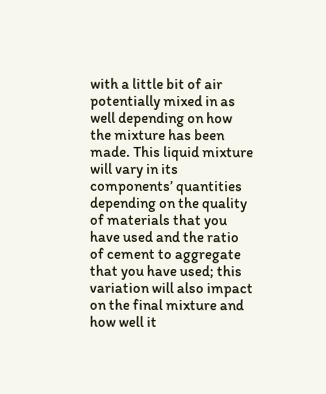with a little bit of air potentially mixed in as well depending on how the mixture has been made. This liquid mixture will vary in its components’ quantities depending on the quality of materials that you have used and the ratio of cement to aggregate that you have used; this variation will also impact on the final mixture and how well it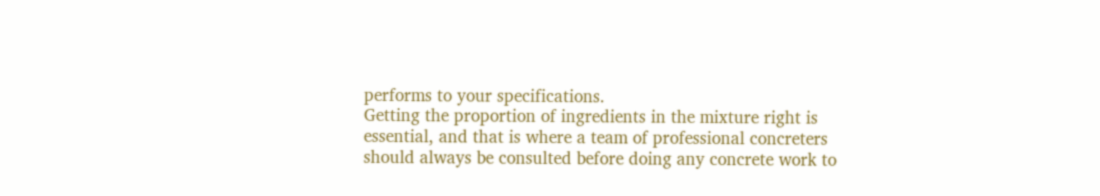performs to your specifications.
Getting the proportion of ingredients in the mixture right is essential, and that is where a team of professional concreters should always be consulted before doing any concrete work to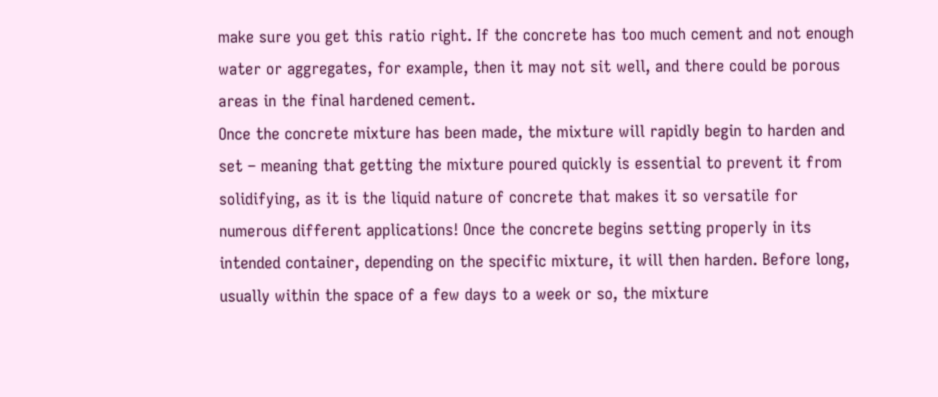make sure you get this ratio right. If the concrete has too much cement and not enough water or aggregates, for example, then it may not sit well, and there could be porous areas in the final hardened cement.
Once the concrete mixture has been made, the mixture will rapidly begin to harden and set – meaning that getting the mixture poured quickly is essential to prevent it from solidifying, as it is the liquid nature of concrete that makes it so versatile for numerous different applications! Once the concrete begins setting properly in its intended container, depending on the specific mixture, it will then harden. Before long, usually within the space of a few days to a week or so, the mixture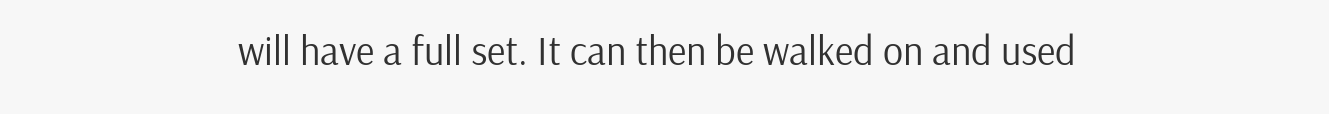will have a full set. It can then be walked on and used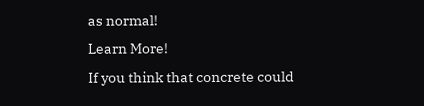as normal!
Learn More!
If you think that concrete could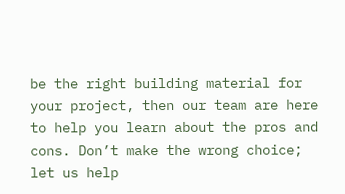be the right building material for your project, then our team are here to help you learn about the pros and cons. Don’t make the wrong choice; let us help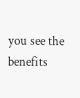you see the benefits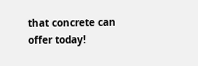that concrete can offer today!